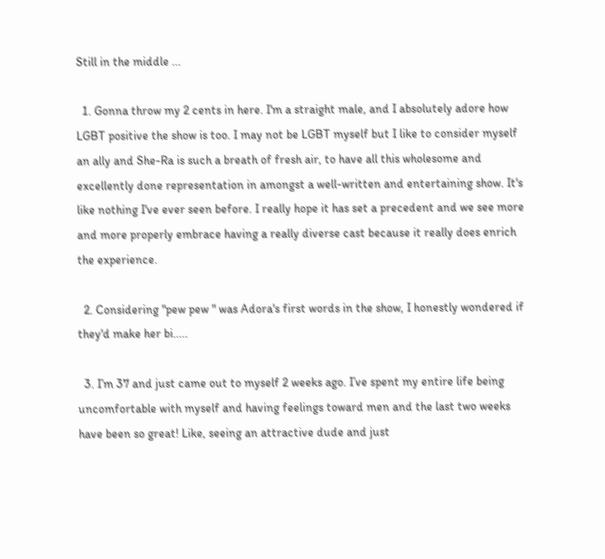Still in the middle ...

  1. Gonna throw my 2 cents in here. I'm a straight male, and I absolutely adore how LGBT positive the show is too. I may not be LGBT myself but I like to consider myself an ally and She-Ra is such a breath of fresh air, to have all this wholesome and excellently done representation in amongst a well-written and entertaining show. It's like nothing I've ever seen before. I really hope it has set a precedent and we see more and more properly embrace having a really diverse cast because it really does enrich the experience.

  2. Considering "pew pew " was Adora's first words in the show, I honestly wondered if they'd make her bi.....

  3. I’m 37 and just came out to myself 2 weeks ago. I’ve spent my entire life being uncomfortable with myself and having feelings toward men and the last two weeks have been so great! Like, seeing an attractive dude and just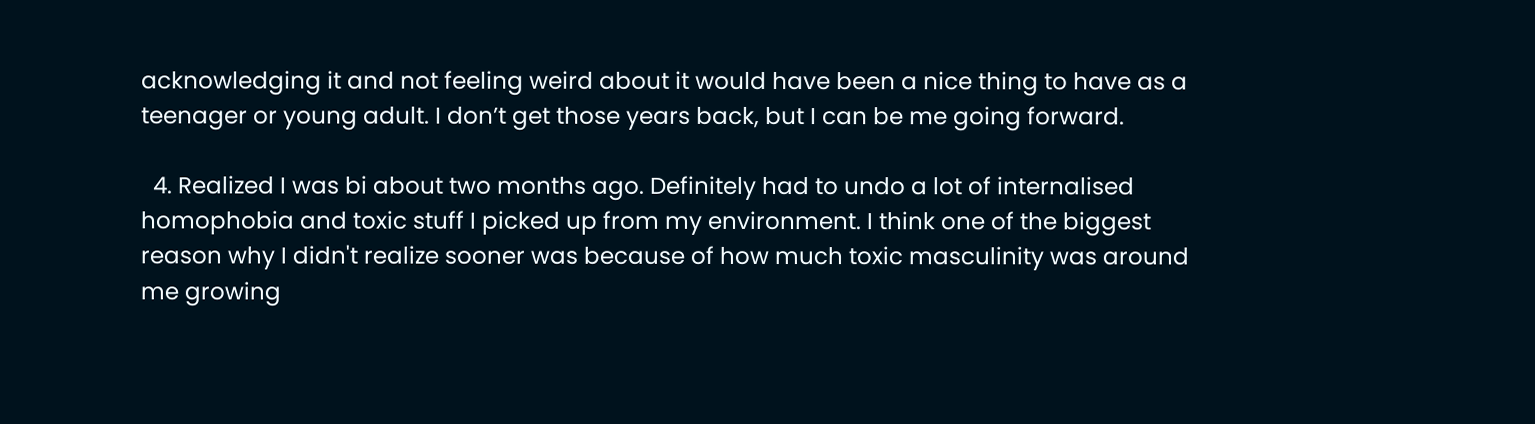acknowledging it and not feeling weird about it would have been a nice thing to have as a teenager or young adult. I don’t get those years back, but I can be me going forward.

  4. Realized I was bi about two months ago. Definitely had to undo a lot of internalised homophobia and toxic stuff I picked up from my environment. I think one of the biggest reason why I didn't realize sooner was because of how much toxic masculinity was around me growing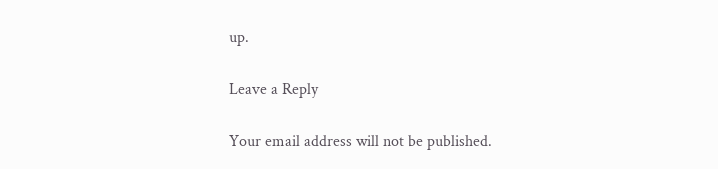up.

Leave a Reply

Your email address will not be published.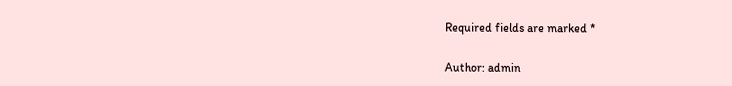Required fields are marked *

Author: admin